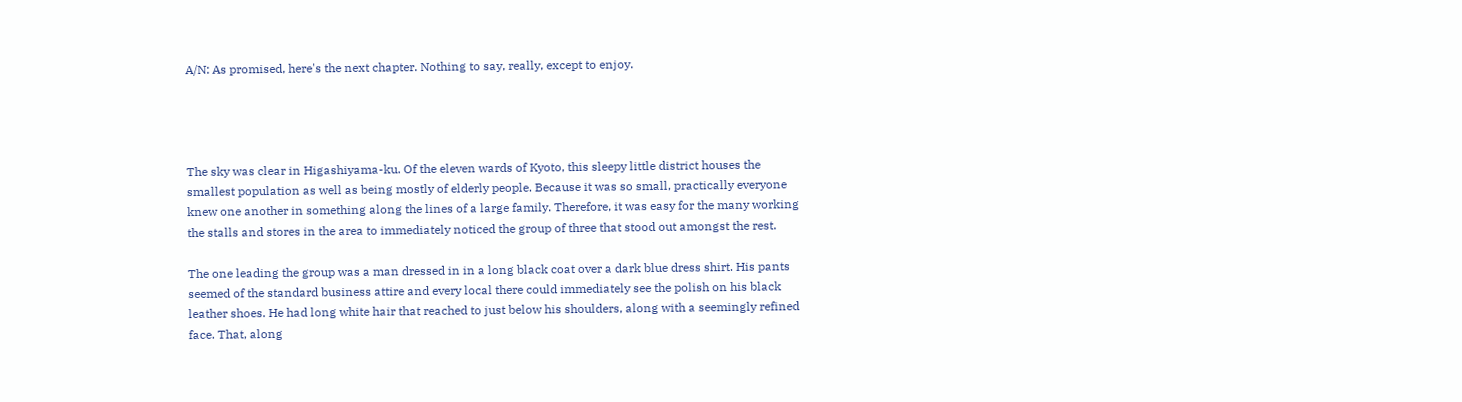A/N: As promised, here's the next chapter. Nothing to say, really, except to enjoy.




The sky was clear in Higashiyama-ku. Of the eleven wards of Kyoto, this sleepy little district houses the smallest population as well as being mostly of elderly people. Because it was so small, practically everyone knew one another in something along the lines of a large family. Therefore, it was easy for the many working the stalls and stores in the area to immediately noticed the group of three that stood out amongst the rest.

The one leading the group was a man dressed in in a long black coat over a dark blue dress shirt. His pants seemed of the standard business attire and every local there could immediately see the polish on his black leather shoes. He had long white hair that reached to just below his shoulders, along with a seemingly refined face. That, along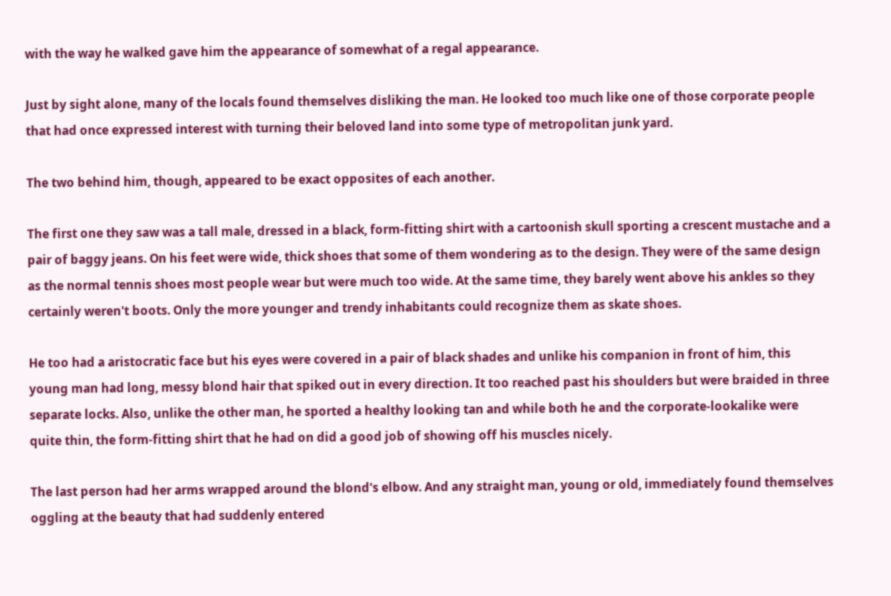with the way he walked gave him the appearance of somewhat of a regal appearance.

Just by sight alone, many of the locals found themselves disliking the man. He looked too much like one of those corporate people that had once expressed interest with turning their beloved land into some type of metropolitan junk yard.

The two behind him, though, appeared to be exact opposites of each another.

The first one they saw was a tall male, dressed in a black, form-fitting shirt with a cartoonish skull sporting a crescent mustache and a pair of baggy jeans. On his feet were wide, thick shoes that some of them wondering as to the design. They were of the same design as the normal tennis shoes most people wear but were much too wide. At the same time, they barely went above his ankles so they certainly weren't boots. Only the more younger and trendy inhabitants could recognize them as skate shoes.

He too had a aristocratic face but his eyes were covered in a pair of black shades and unlike his companion in front of him, this young man had long, messy blond hair that spiked out in every direction. It too reached past his shoulders but were braided in three separate locks. Also, unlike the other man, he sported a healthy looking tan and while both he and the corporate-lookalike were quite thin, the form-fitting shirt that he had on did a good job of showing off his muscles nicely.

The last person had her arms wrapped around the blond's elbow. And any straight man, young or old, immediately found themselves oggling at the beauty that had suddenly entered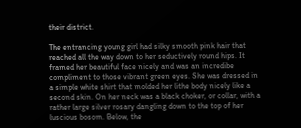their district.

The entrancing young girl had silky smooth pink hair that reached all the way down to her seductively round hips. It framed her beautiful face nicely and was an incredibe compliment to those vibrant green eyes. She was dressed in a simple white shirt that molded her lithe body nicely like a second skin. On her neck was a black choker, or collar, with a rather large silver rosary dangling down to the top of her luscious bosom. Below, the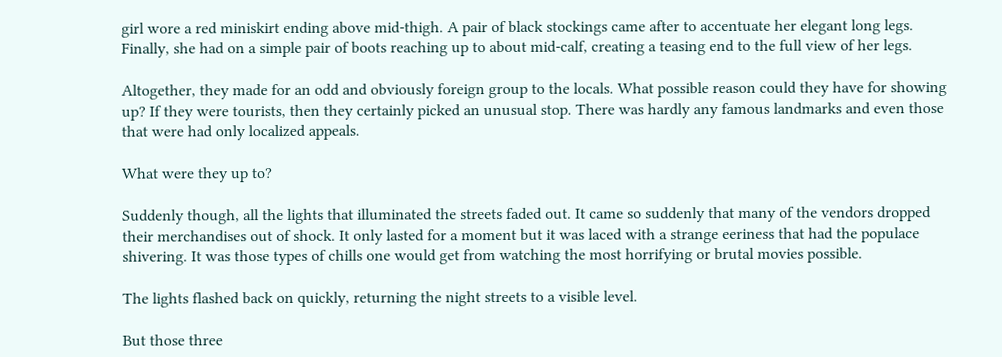girl wore a red miniskirt ending above mid-thigh. A pair of black stockings came after to accentuate her elegant long legs. Finally, she had on a simple pair of boots reaching up to about mid-calf, creating a teasing end to the full view of her legs.

Altogether, they made for an odd and obviously foreign group to the locals. What possible reason could they have for showing up? If they were tourists, then they certainly picked an unusual stop. There was hardly any famous landmarks and even those that were had only localized appeals.

What were they up to?

Suddenly though, all the lights that illuminated the streets faded out. It came so suddenly that many of the vendors dropped their merchandises out of shock. It only lasted for a moment but it was laced with a strange eeriness that had the populace shivering. It was those types of chills one would get from watching the most horrifying or brutal movies possible.

The lights flashed back on quickly, returning the night streets to a visible level.

But those three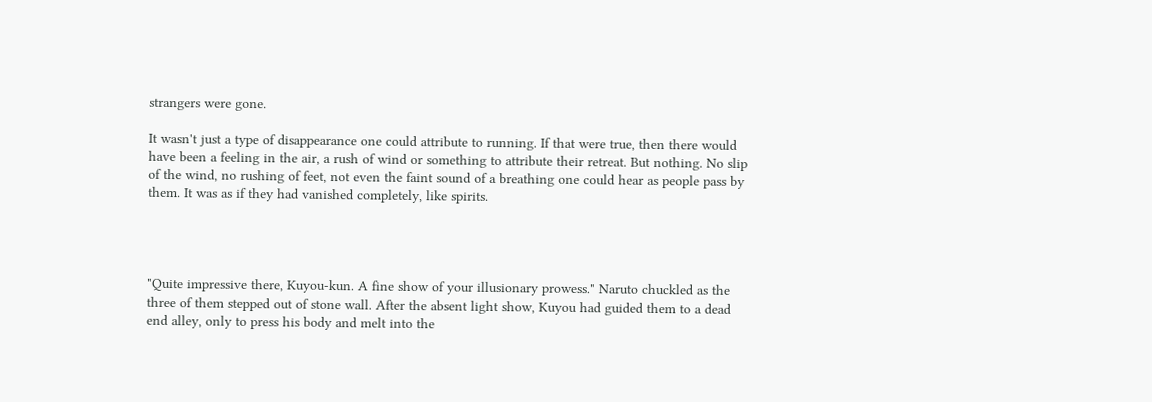strangers were gone.

It wasn't just a type of disappearance one could attribute to running. If that were true, then there would have been a feeling in the air, a rush of wind or something to attribute their retreat. But nothing. No slip of the wind, no rushing of feet, not even the faint sound of a breathing one could hear as people pass by them. It was as if they had vanished completely, like spirits.




"Quite impressive there, Kuyou-kun. A fine show of your illusionary prowess." Naruto chuckled as the three of them stepped out of stone wall. After the absent light show, Kuyou had guided them to a dead end alley, only to press his body and melt into the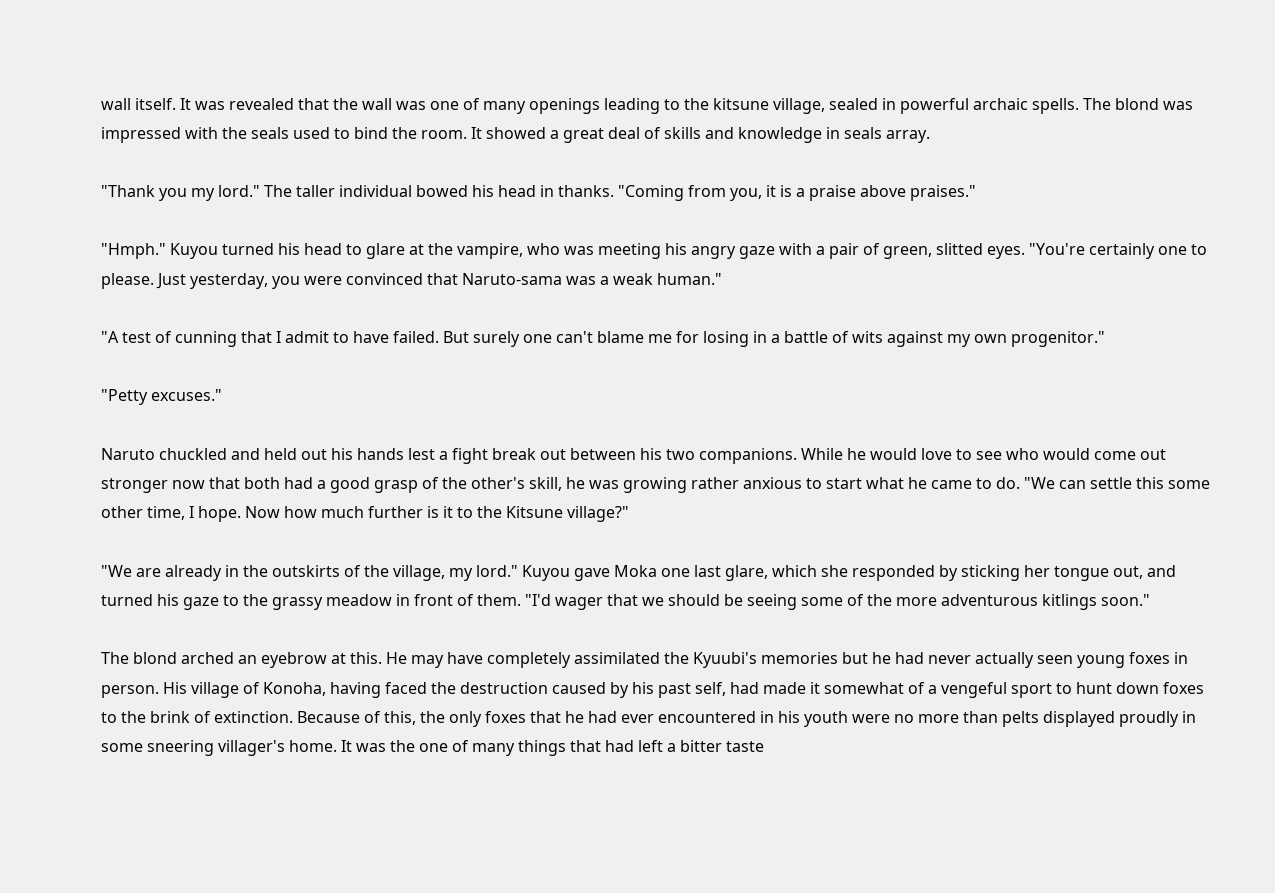wall itself. It was revealed that the wall was one of many openings leading to the kitsune village, sealed in powerful archaic spells. The blond was impressed with the seals used to bind the room. It showed a great deal of skills and knowledge in seals array.

"Thank you my lord." The taller individual bowed his head in thanks. "Coming from you, it is a praise above praises."

"Hmph." Kuyou turned his head to glare at the vampire, who was meeting his angry gaze with a pair of green, slitted eyes. "You're certainly one to please. Just yesterday, you were convinced that Naruto-sama was a weak human."

"A test of cunning that I admit to have failed. But surely one can't blame me for losing in a battle of wits against my own progenitor."

"Petty excuses."

Naruto chuckled and held out his hands lest a fight break out between his two companions. While he would love to see who would come out stronger now that both had a good grasp of the other's skill, he was growing rather anxious to start what he came to do. "We can settle this some other time, I hope. Now how much further is it to the Kitsune village?"

"We are already in the outskirts of the village, my lord." Kuyou gave Moka one last glare, which she responded by sticking her tongue out, and turned his gaze to the grassy meadow in front of them. "I'd wager that we should be seeing some of the more adventurous kitlings soon."

The blond arched an eyebrow at this. He may have completely assimilated the Kyuubi's memories but he had never actually seen young foxes in person. His village of Konoha, having faced the destruction caused by his past self, had made it somewhat of a vengeful sport to hunt down foxes to the brink of extinction. Because of this, the only foxes that he had ever encountered in his youth were no more than pelts displayed proudly in some sneering villager's home. It was the one of many things that had left a bitter taste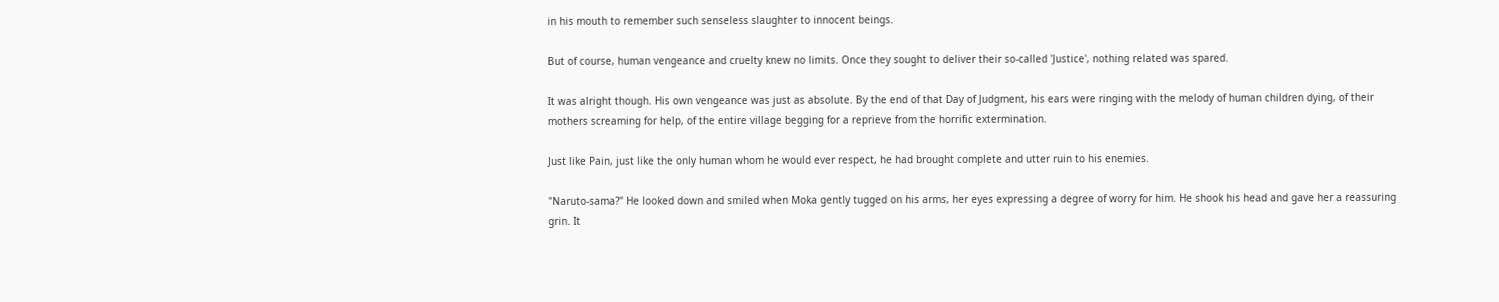in his mouth to remember such senseless slaughter to innocent beings.

But of course, human vengeance and cruelty knew no limits. Once they sought to deliver their so-called 'Justice', nothing related was spared.

It was alright though. His own vengeance was just as absolute. By the end of that Day of Judgment, his ears were ringing with the melody of human children dying, of their mothers screaming for help, of the entire village begging for a reprieve from the horrific extermination.

Just like Pain, just like the only human whom he would ever respect, he had brought complete and utter ruin to his enemies.

"Naruto-sama?" He looked down and smiled when Moka gently tugged on his arms, her eyes expressing a degree of worry for him. He shook his head and gave her a reassuring grin. It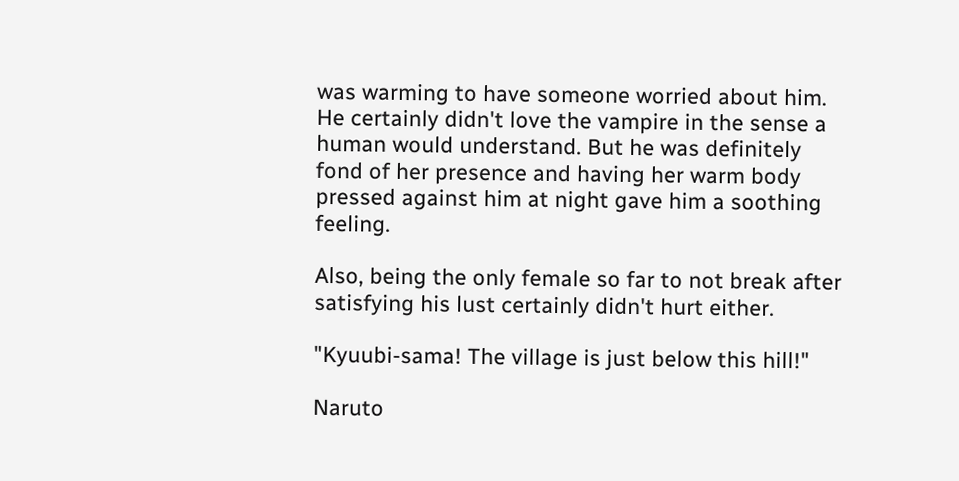was warming to have someone worried about him. He certainly didn't love the vampire in the sense a human would understand. But he was definitely fond of her presence and having her warm body pressed against him at night gave him a soothing feeling.

Also, being the only female so far to not break after satisfying his lust certainly didn't hurt either.

"Kyuubi-sama! The village is just below this hill!"

Naruto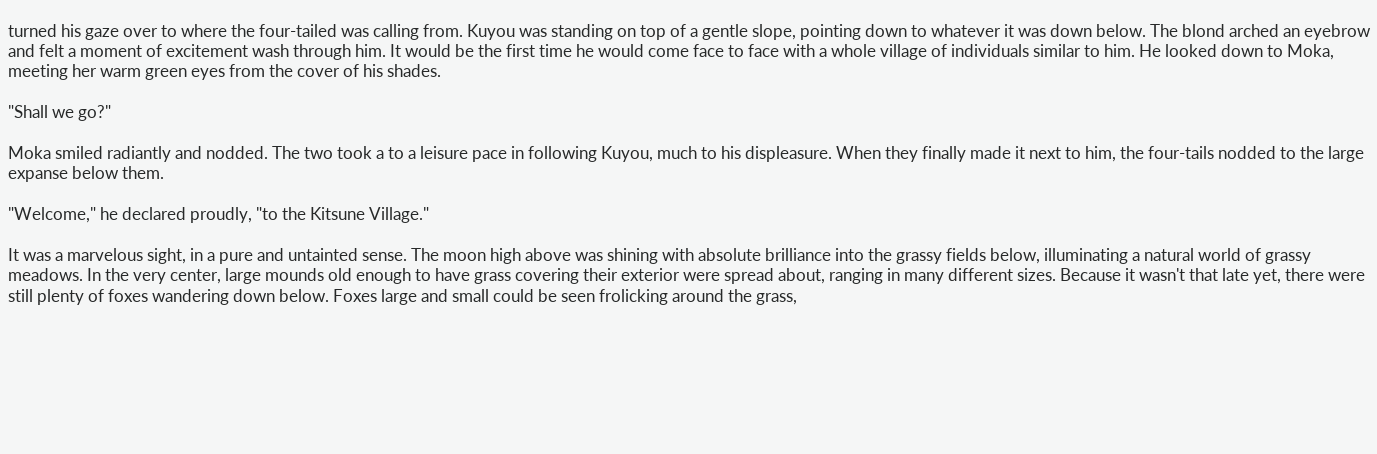turned his gaze over to where the four-tailed was calling from. Kuyou was standing on top of a gentle slope, pointing down to whatever it was down below. The blond arched an eyebrow and felt a moment of excitement wash through him. It would be the first time he would come face to face with a whole village of individuals similar to him. He looked down to Moka, meeting her warm green eyes from the cover of his shades.

"Shall we go?"

Moka smiled radiantly and nodded. The two took a to a leisure pace in following Kuyou, much to his displeasure. When they finally made it next to him, the four-tails nodded to the large expanse below them.

"Welcome," he declared proudly, "to the Kitsune Village."

It was a marvelous sight, in a pure and untainted sense. The moon high above was shining with absolute brilliance into the grassy fields below, illuminating a natural world of grassy meadows. In the very center, large mounds old enough to have grass covering their exterior were spread about, ranging in many different sizes. Because it wasn't that late yet, there were still plenty of foxes wandering down below. Foxes large and small could be seen frolicking around the grass,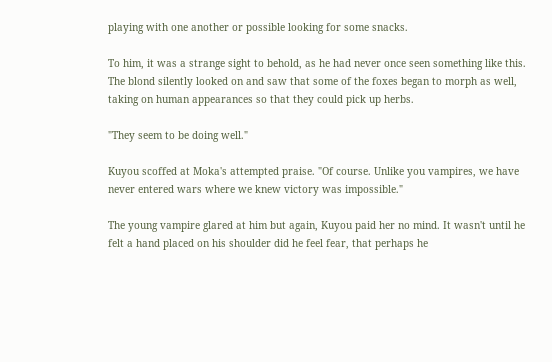playing with one another or possible looking for some snacks.

To him, it was a strange sight to behold, as he had never once seen something like this. The blond silently looked on and saw that some of the foxes began to morph as well, taking on human appearances so that they could pick up herbs.

"They seem to be doing well."

Kuyou scoffed at Moka's attempted praise. "Of course. Unlike you vampires, we have never entered wars where we knew victory was impossible."

The young vampire glared at him but again, Kuyou paid her no mind. It wasn't until he felt a hand placed on his shoulder did he feel fear, that perhaps he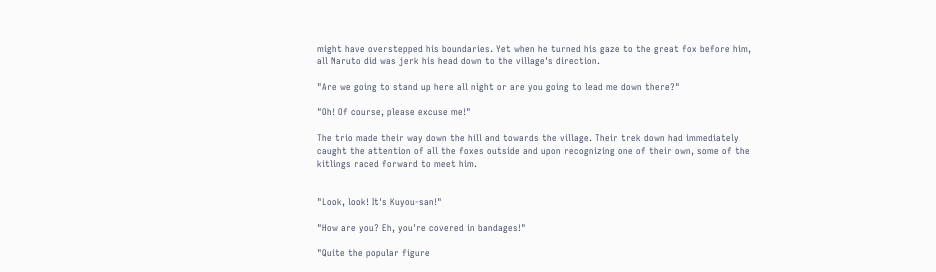might have overstepped his boundaries. Yet when he turned his gaze to the great fox before him, all Naruto did was jerk his head down to the village's direction.

"Are we going to stand up here all night or are you going to lead me down there?"

"Oh! Of course, please excuse me!"

The trio made their way down the hill and towards the village. Their trek down had immediately caught the attention of all the foxes outside and upon recognizing one of their own, some of the kitlings raced forward to meet him.


"Look, look! It's Kuyou-san!"

"How are you? Eh, you're covered in bandages!"

"Quite the popular figure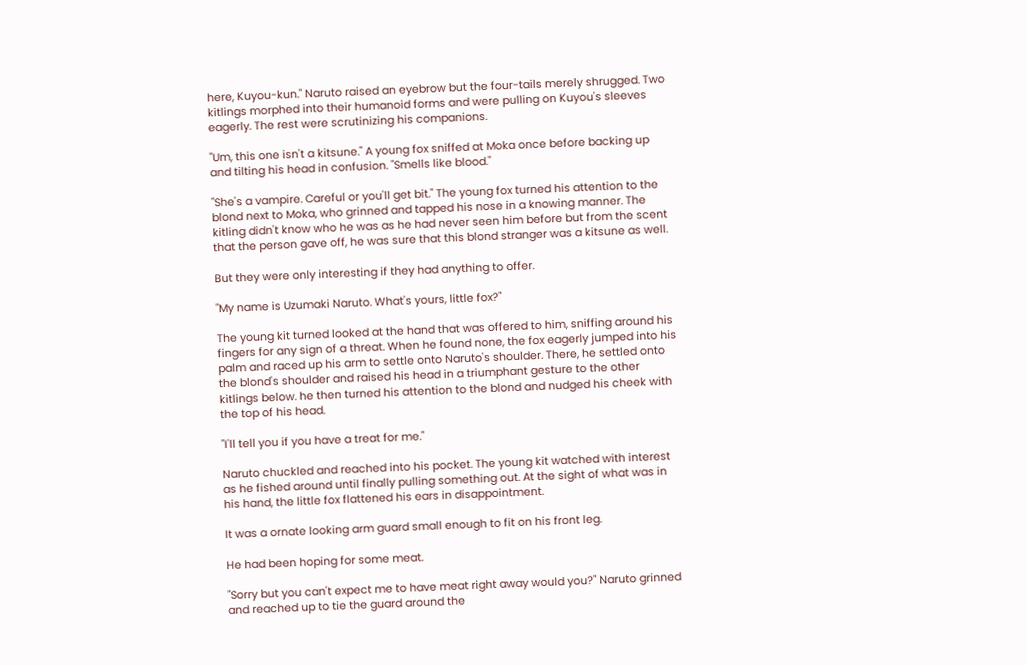here, Kuyou-kun." Naruto raised an eyebrow but the four-tails merely shrugged. Two kitlings morphed into their humanoid forms and were pulling on Kuyou's sleeves eagerly. The rest were scrutinizing his companions.

"Um, this one isn't a kitsune." A young fox sniffed at Moka once before backing up and tilting his head in confusion. "Smells like blood."

"She's a vampire. Careful or you'll get bit." The young fox turned his attention to the blond next to Moka, who grinned and tapped his nose in a knowing manner. The kitling didn't know who he was as he had never seen him before but from the scent that the person gave off, he was sure that this blond stranger was a kitsune as well.

But they were only interesting if they had anything to offer.

"My name is Uzumaki Naruto. What's yours, little fox?"

The young kit turned looked at the hand that was offered to him, sniffing around his fingers for any sign of a threat. When he found none, the fox eagerly jumped into his palm and raced up his arm to settle onto Naruto's shoulder. There, he settled onto the blond's shoulder and raised his head in a triumphant gesture to the other kitlings below. he then turned his attention to the blond and nudged his cheek with the top of his head.

"I'll tell you if you have a treat for me."

Naruto chuckled and reached into his pocket. The young kit watched with interest as he fished around until finally pulling something out. At the sight of what was in his hand, the little fox flattened his ears in disappointment.

It was a ornate looking arm guard small enough to fit on his front leg.

He had been hoping for some meat.

"Sorry but you can't expect me to have meat right away would you?" Naruto grinned and reached up to tie the guard around the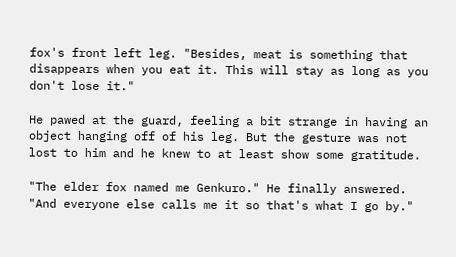fox's front left leg. "Besides, meat is something that disappears when you eat it. This will stay as long as you don't lose it."

He pawed at the guard, feeling a bit strange in having an object hanging off of his leg. But the gesture was not lost to him and he knew to at least show some gratitude.

"The elder fox named me Genkuro." He finally answered. "And everyone else calls me it so that's what I go by."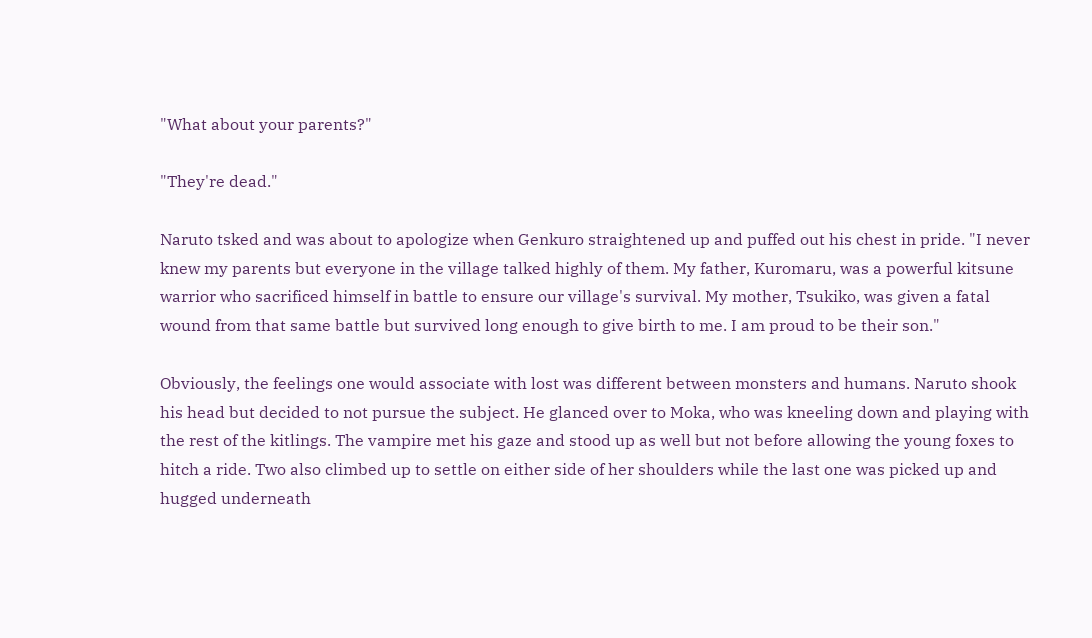"What about your parents?"

"They're dead."

Naruto tsked and was about to apologize when Genkuro straightened up and puffed out his chest in pride. "I never knew my parents but everyone in the village talked highly of them. My father, Kuromaru, was a powerful kitsune warrior who sacrificed himself in battle to ensure our village's survival. My mother, Tsukiko, was given a fatal wound from that same battle but survived long enough to give birth to me. I am proud to be their son."

Obviously, the feelings one would associate with lost was different between monsters and humans. Naruto shook his head but decided to not pursue the subject. He glanced over to Moka, who was kneeling down and playing with the rest of the kitlings. The vampire met his gaze and stood up as well but not before allowing the young foxes to hitch a ride. Two also climbed up to settle on either side of her shoulders while the last one was picked up and hugged underneath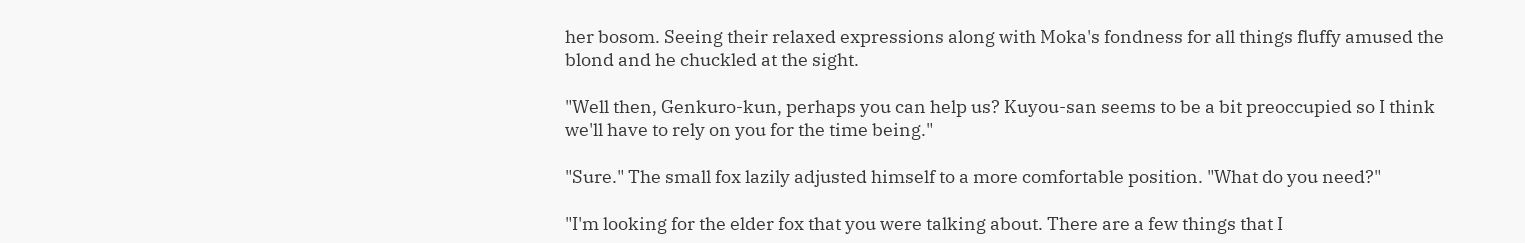her bosom. Seeing their relaxed expressions along with Moka's fondness for all things fluffy amused the blond and he chuckled at the sight.

"Well then, Genkuro-kun, perhaps you can help us? Kuyou-san seems to be a bit preoccupied so I think we'll have to rely on you for the time being."

"Sure." The small fox lazily adjusted himself to a more comfortable position. "What do you need?"

"I'm looking for the elder fox that you were talking about. There are a few things that I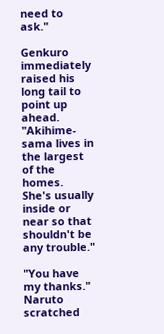need to ask."

Genkuro immediately raised his long tail to point up ahead. "Akihime-sama lives in the largest of the homes. She's usually inside or near so that shouldn't be any trouble."

"You have my thanks." Naruto scratched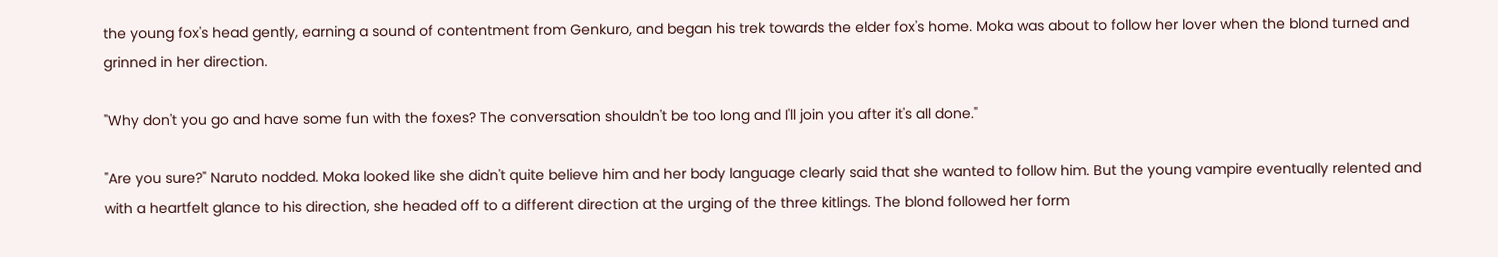the young fox's head gently, earning a sound of contentment from Genkuro, and began his trek towards the elder fox's home. Moka was about to follow her lover when the blond turned and grinned in her direction.

"Why don't you go and have some fun with the foxes? The conversation shouldn't be too long and I'll join you after it's all done."

"Are you sure?" Naruto nodded. Moka looked like she didn't quite believe him and her body language clearly said that she wanted to follow him. But the young vampire eventually relented and with a heartfelt glance to his direction, she headed off to a different direction at the urging of the three kitlings. The blond followed her form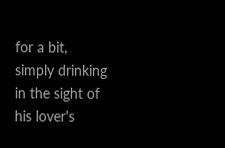for a bit, simply drinking in the sight of his lover's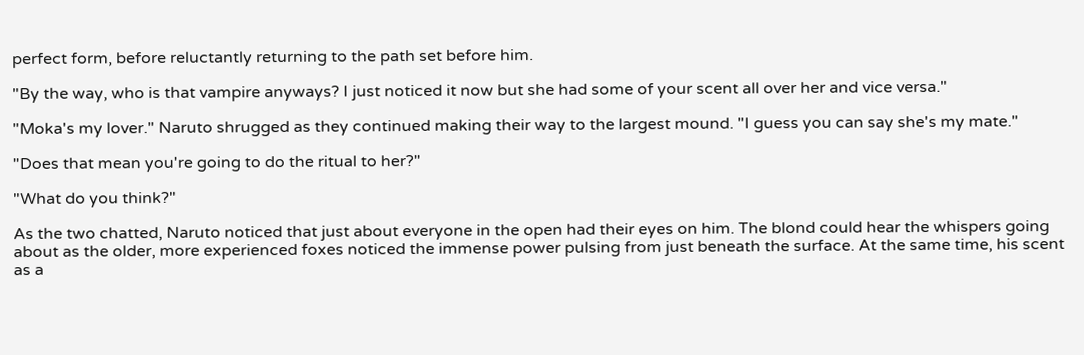perfect form, before reluctantly returning to the path set before him.

"By the way, who is that vampire anyways? I just noticed it now but she had some of your scent all over her and vice versa."

"Moka's my lover." Naruto shrugged as they continued making their way to the largest mound. "I guess you can say she's my mate."

"Does that mean you're going to do the ritual to her?"

"What do you think?"

As the two chatted, Naruto noticed that just about everyone in the open had their eyes on him. The blond could hear the whispers going about as the older, more experienced foxes noticed the immense power pulsing from just beneath the surface. At the same time, his scent as a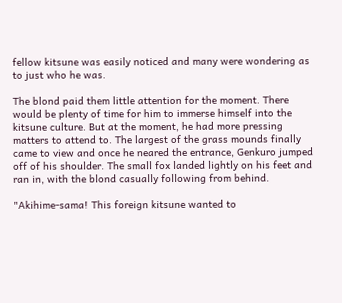fellow kitsune was easily noticed and many were wondering as to just who he was.

The blond paid them little attention for the moment. There would be plenty of time for him to immerse himself into the kitsune culture. But at the moment, he had more pressing matters to attend to. The largest of the grass mounds finally came to view and once he neared the entrance, Genkuro jumped off of his shoulder. The small fox landed lightly on his feet and ran in, with the blond casually following from behind.

"Akihime-sama! This foreign kitsune wanted to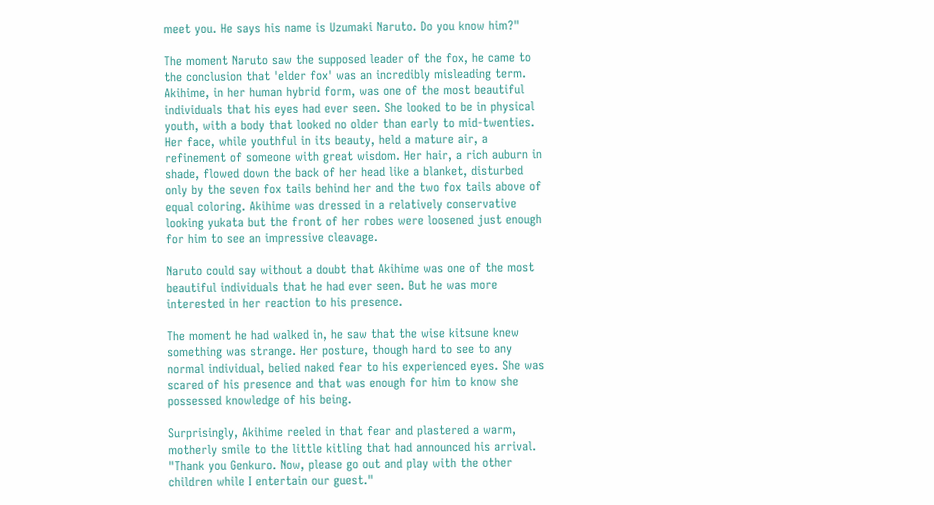meet you. He says his name is Uzumaki Naruto. Do you know him?"

The moment Naruto saw the supposed leader of the fox, he came to the conclusion that 'elder fox' was an incredibly misleading term. Akihime, in her human hybrid form, was one of the most beautiful individuals that his eyes had ever seen. She looked to be in physical youth, with a body that looked no older than early to mid-twenties. Her face, while youthful in its beauty, held a mature air, a refinement of someone with great wisdom. Her hair, a rich auburn in shade, flowed down the back of her head like a blanket, disturbed only by the seven fox tails behind her and the two fox tails above of equal coloring. Akihime was dressed in a relatively conservative looking yukata but the front of her robes were loosened just enough for him to see an impressive cleavage.

Naruto could say without a doubt that Akihime was one of the most beautiful individuals that he had ever seen. But he was more interested in her reaction to his presence.

The moment he had walked in, he saw that the wise kitsune knew something was strange. Her posture, though hard to see to any normal individual, belied naked fear to his experienced eyes. She was scared of his presence and that was enough for him to know she possessed knowledge of his being.

Surprisingly, Akihime reeled in that fear and plastered a warm, motherly smile to the little kitling that had announced his arrival. "Thank you Genkuro. Now, please go out and play with the other children while I entertain our guest."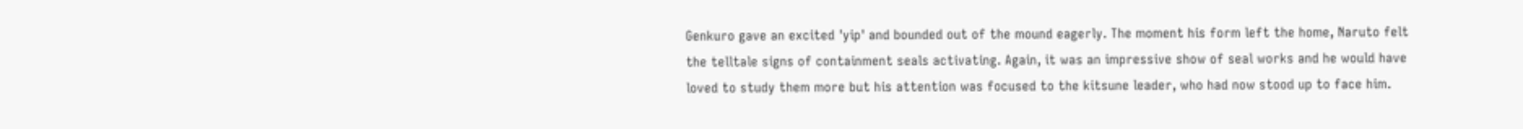Genkuro gave an excited 'yip' and bounded out of the mound eagerly. The moment his form left the home, Naruto felt the telltale signs of containment seals activating. Again, it was an impressive show of seal works and he would have loved to study them more but his attention was focused to the kitsune leader, who had now stood up to face him.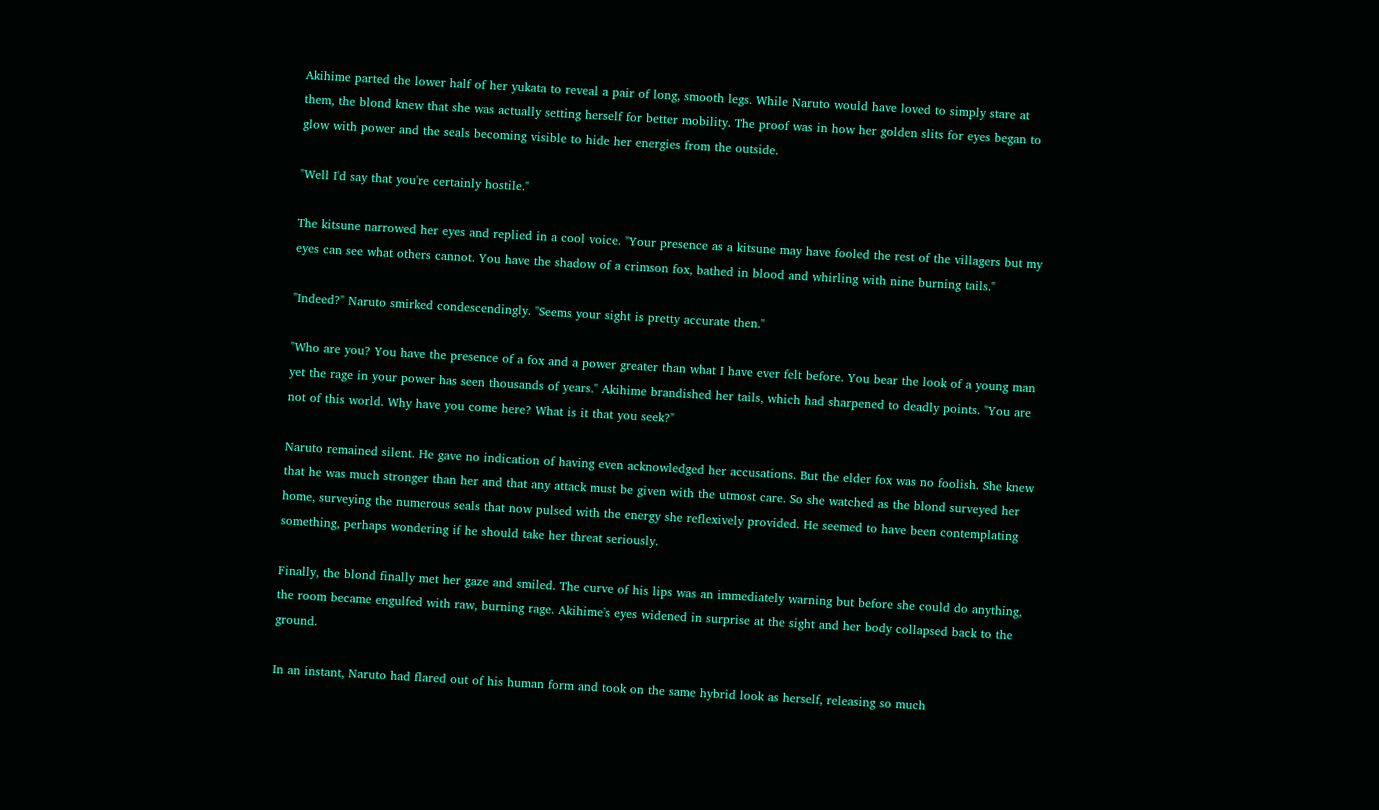Akihime parted the lower half of her yukata to reveal a pair of long, smooth legs. While Naruto would have loved to simply stare at them, the blond knew that she was actually setting herself for better mobility. The proof was in how her golden slits for eyes began to glow with power and the seals becoming visible to hide her energies from the outside.

"Well I'd say that you're certainly hostile."

The kitsune narrowed her eyes and replied in a cool voice. "Your presence as a kitsune may have fooled the rest of the villagers but my eyes can see what others cannot. You have the shadow of a crimson fox, bathed in blood and whirling with nine burning tails."

"Indeed?" Naruto smirked condescendingly. "Seems your sight is pretty accurate then."

"Who are you? You have the presence of a fox and a power greater than what I have ever felt before. You bear the look of a young man yet the rage in your power has seen thousands of years." Akihime brandished her tails, which had sharpened to deadly points. "You are not of this world. Why have you come here? What is it that you seek?"

Naruto remained silent. He gave no indication of having even acknowledged her accusations. But the elder fox was no foolish. She knew that he was much stronger than her and that any attack must be given with the utmost care. So she watched as the blond surveyed her home, surveying the numerous seals that now pulsed with the energy she reflexively provided. He seemed to have been contemplating something, perhaps wondering if he should take her threat seriously.

Finally, the blond finally met her gaze and smiled. The curve of his lips was an immediately warning but before she could do anything, the room became engulfed with raw, burning rage. Akihime's eyes widened in surprise at the sight and her body collapsed back to the ground.

In an instant, Naruto had flared out of his human form and took on the same hybrid look as herself, releasing so much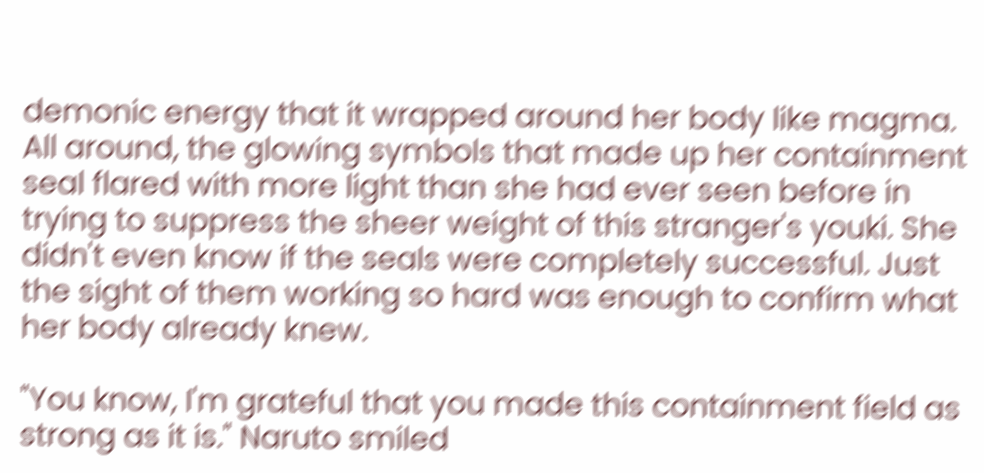demonic energy that it wrapped around her body like magma. All around, the glowing symbols that made up her containment seal flared with more light than she had ever seen before in trying to suppress the sheer weight of this stranger's youki. She didn't even know if the seals were completely successful. Just the sight of them working so hard was enough to confirm what her body already knew.

"You know, I'm grateful that you made this containment field as strong as it is." Naruto smiled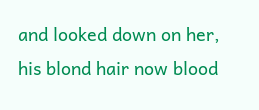and looked down on her, his blond hair now blood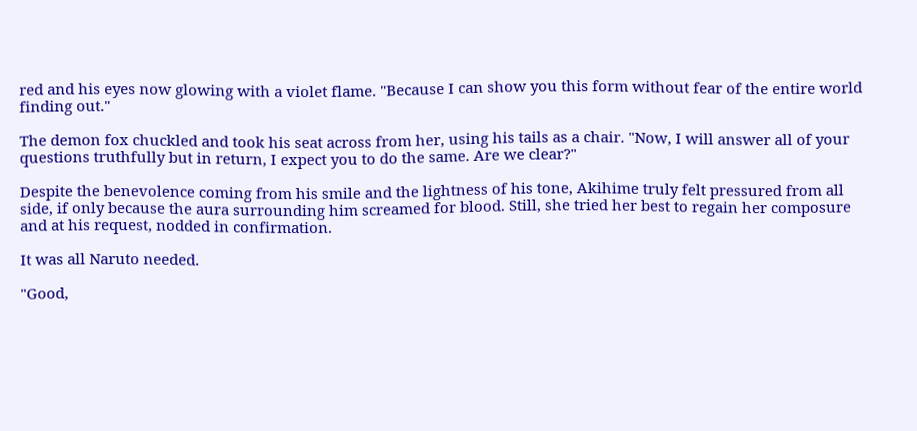red and his eyes now glowing with a violet flame. "Because I can show you this form without fear of the entire world finding out."

The demon fox chuckled and took his seat across from her, using his tails as a chair. "Now, I will answer all of your questions truthfully but in return, I expect you to do the same. Are we clear?"

Despite the benevolence coming from his smile and the lightness of his tone, Akihime truly felt pressured from all side, if only because the aura surrounding him screamed for blood. Still, she tried her best to regain her composure and at his request, nodded in confirmation.

It was all Naruto needed.

"Good,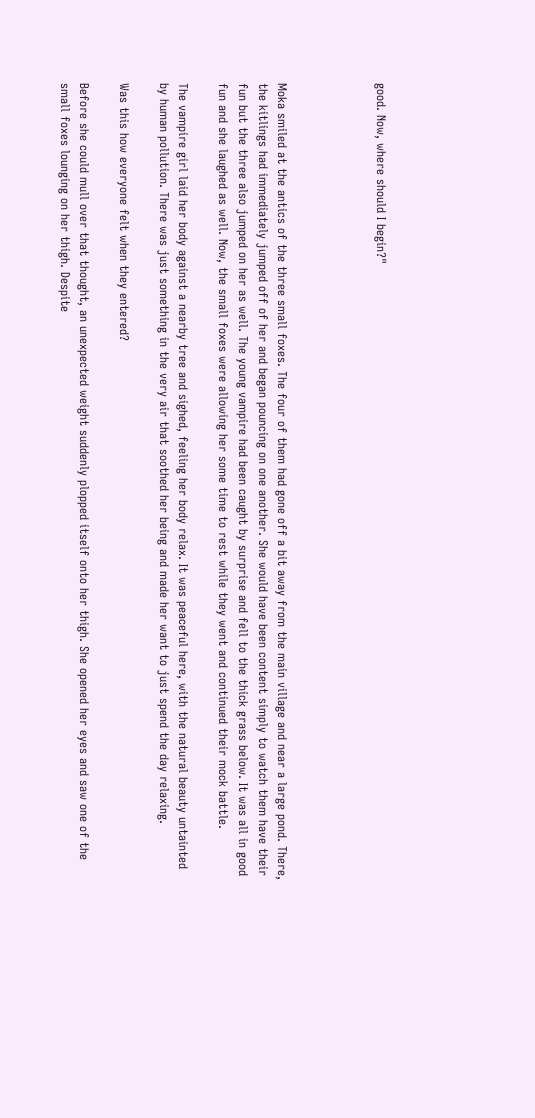good. Now, where should I begin?"




Moka smiled at the antics of the three small foxes. The four of them had gone off a bit away from the main village and near a large pond. There, the kitlings had immediately jumped off of her and began pouncing on one another. She would have been content simply to watch them have their fun but the three also jumped on her as well. The young vampire had been caught by surprise and fell to the thick grass below. It was all in good fun and she laughed as well. Now, the small foxes were allowing her some time to rest while they went and continued their mock battle.

The vampire girl laid her body against a nearby tree and sighed, feeling her body relax. It was peaceful here, with the natural beauty untainted by human pollution. There was just something in the very air that soothed her being and made her want to just spend the day relaxing.

Was this how everyone felt when they entered?

Before she could mull over that thought, an unexpected weight suddenly plopped itself onto her thigh. She opened her eyes and saw one of the small foxes lounging on her thigh. Despite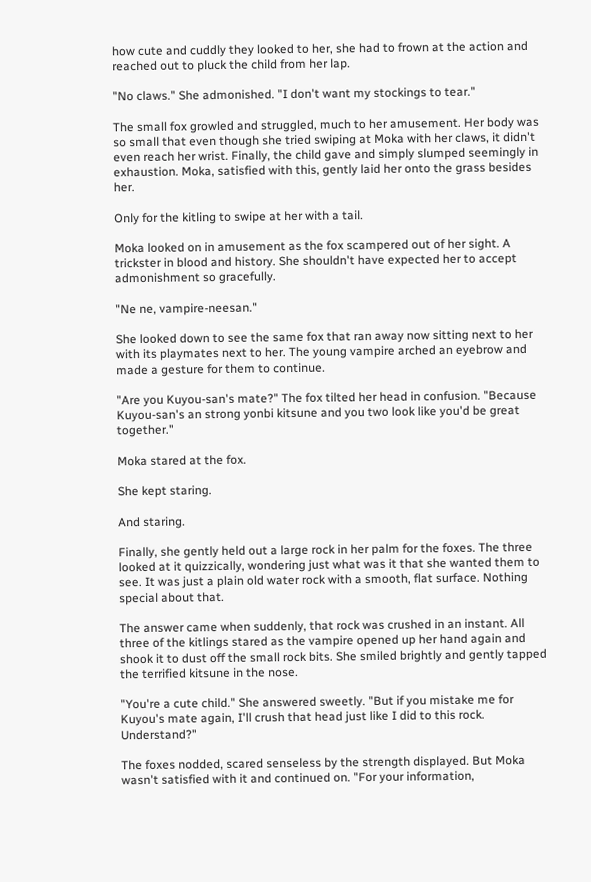how cute and cuddly they looked to her, she had to frown at the action and reached out to pluck the child from her lap.

"No claws." She admonished. "I don't want my stockings to tear."

The small fox growled and struggled, much to her amusement. Her body was so small that even though she tried swiping at Moka with her claws, it didn't even reach her wrist. Finally, the child gave and simply slumped seemingly in exhaustion. Moka, satisfied with this, gently laid her onto the grass besides her.

Only for the kitling to swipe at her with a tail.

Moka looked on in amusement as the fox scampered out of her sight. A trickster in blood and history. She shouldn't have expected her to accept admonishment so gracefully.

"Ne ne, vampire-neesan."

She looked down to see the same fox that ran away now sitting next to her with its playmates next to her. The young vampire arched an eyebrow and made a gesture for them to continue.

"Are you Kuyou-san's mate?" The fox tilted her head in confusion. "Because Kuyou-san's an strong yonbi kitsune and you two look like you'd be great together."

Moka stared at the fox.

She kept staring.

And staring.

Finally, she gently held out a large rock in her palm for the foxes. The three looked at it quizzically, wondering just what was it that she wanted them to see. It was just a plain old water rock with a smooth, flat surface. Nothing special about that.

The answer came when suddenly, that rock was crushed in an instant. All three of the kitlings stared as the vampire opened up her hand again and shook it to dust off the small rock bits. She smiled brightly and gently tapped the terrified kitsune in the nose.

"You're a cute child." She answered sweetly. "But if you mistake me for Kuyou's mate again, I'll crush that head just like I did to this rock. Understand?"

The foxes nodded, scared senseless by the strength displayed. But Moka wasn't satisfied with it and continued on. "For your information,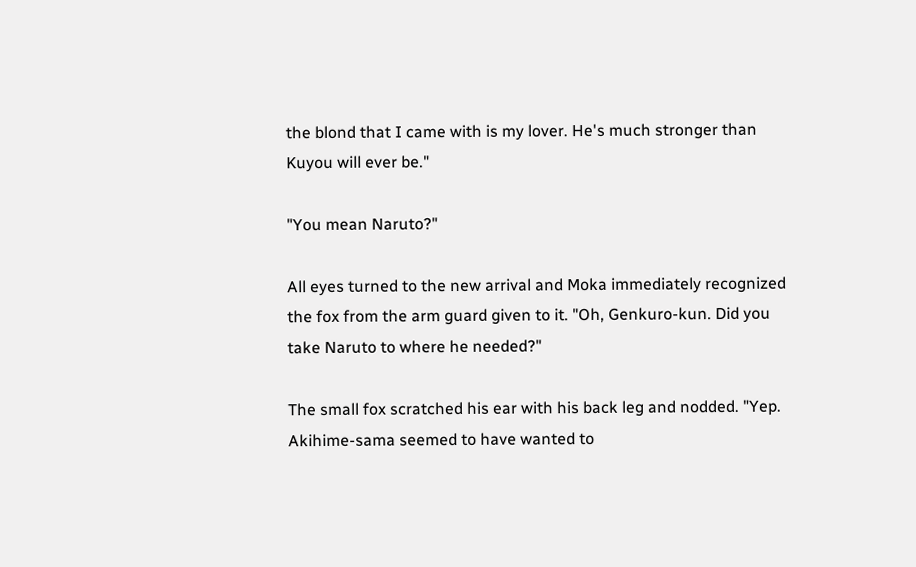the blond that I came with is my lover. He's much stronger than Kuyou will ever be."

"You mean Naruto?"

All eyes turned to the new arrival and Moka immediately recognized the fox from the arm guard given to it. "Oh, Genkuro-kun. Did you take Naruto to where he needed?"

The small fox scratched his ear with his back leg and nodded. "Yep. Akihime-sama seemed to have wanted to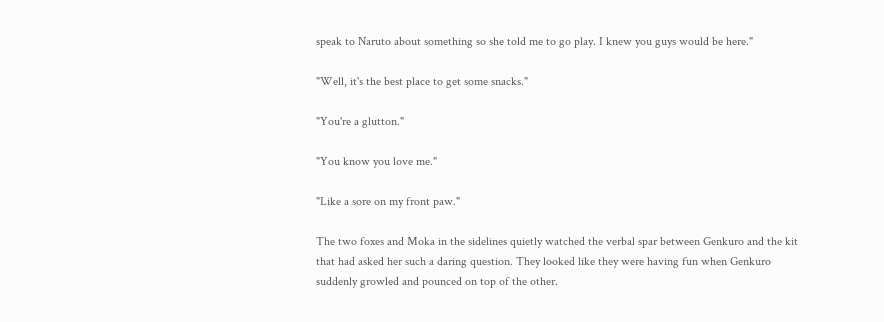speak to Naruto about something so she told me to go play. I knew you guys would be here."

"Well, it's the best place to get some snacks."

"You're a glutton."

"You know you love me."

"Like a sore on my front paw."

The two foxes and Moka in the sidelines quietly watched the verbal spar between Genkuro and the kit that had asked her such a daring question. They looked like they were having fun when Genkuro suddenly growled and pounced on top of the other.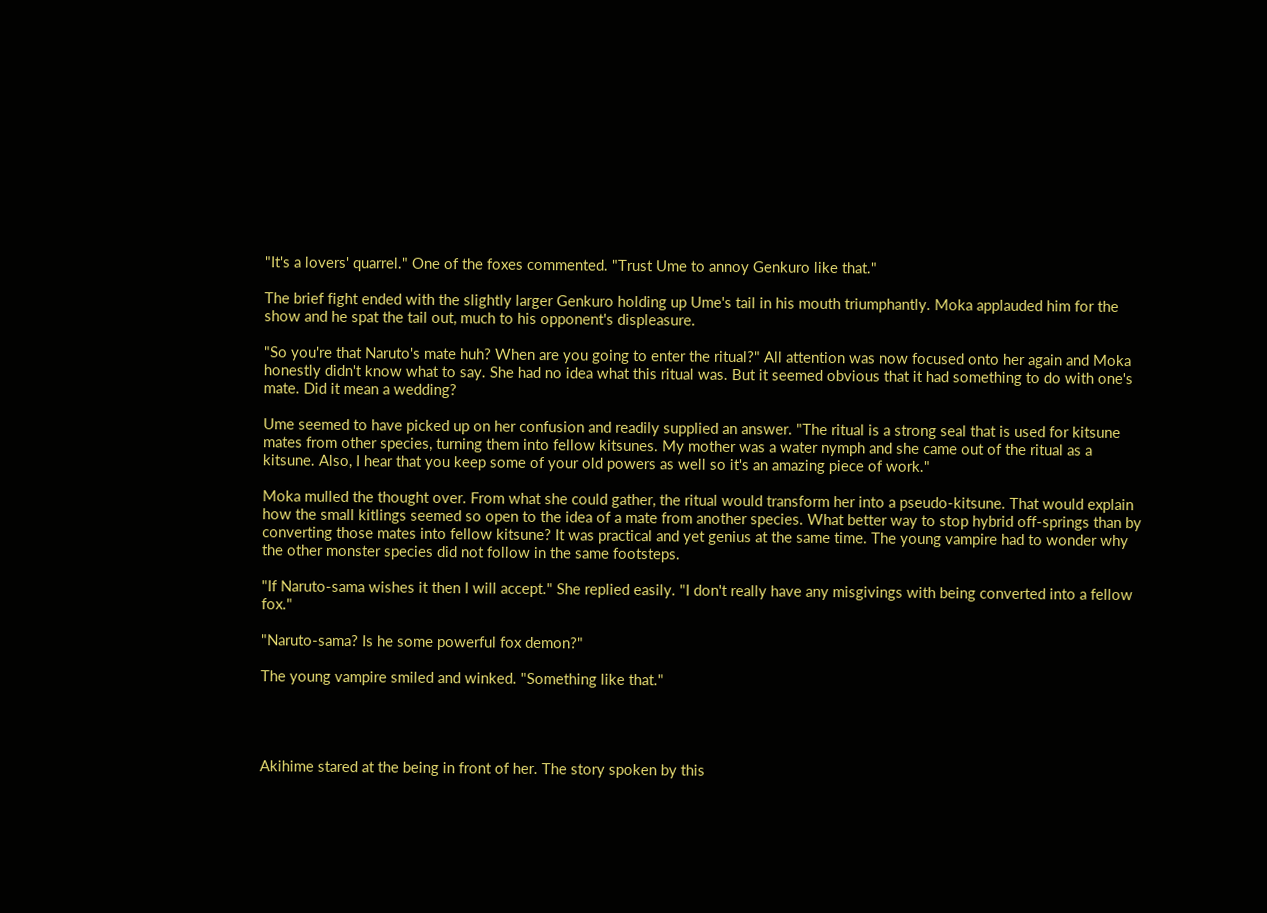"It's a lovers' quarrel." One of the foxes commented. "Trust Ume to annoy Genkuro like that."

The brief fight ended with the slightly larger Genkuro holding up Ume's tail in his mouth triumphantly. Moka applauded him for the show and he spat the tail out, much to his opponent's displeasure.

"So you're that Naruto's mate huh? When are you going to enter the ritual?" All attention was now focused onto her again and Moka honestly didn't know what to say. She had no idea what this ritual was. But it seemed obvious that it had something to do with one's mate. Did it mean a wedding?

Ume seemed to have picked up on her confusion and readily supplied an answer. "The ritual is a strong seal that is used for kitsune mates from other species, turning them into fellow kitsunes. My mother was a water nymph and she came out of the ritual as a kitsune. Also, I hear that you keep some of your old powers as well so it's an amazing piece of work."

Moka mulled the thought over. From what she could gather, the ritual would transform her into a pseudo-kitsune. That would explain how the small kitlings seemed so open to the idea of a mate from another species. What better way to stop hybrid off-springs than by converting those mates into fellow kitsune? It was practical and yet genius at the same time. The young vampire had to wonder why the other monster species did not follow in the same footsteps.

"If Naruto-sama wishes it then I will accept." She replied easily. "I don't really have any misgivings with being converted into a fellow fox."

"Naruto-sama? Is he some powerful fox demon?"

The young vampire smiled and winked. "Something like that."




Akihime stared at the being in front of her. The story spoken by this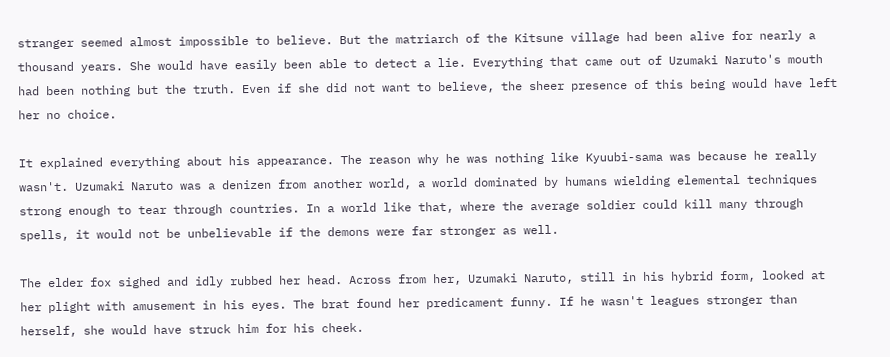stranger seemed almost impossible to believe. But the matriarch of the Kitsune village had been alive for nearly a thousand years. She would have easily been able to detect a lie. Everything that came out of Uzumaki Naruto's mouth had been nothing but the truth. Even if she did not want to believe, the sheer presence of this being would have left her no choice.

It explained everything about his appearance. The reason why he was nothing like Kyuubi-sama was because he really wasn't. Uzumaki Naruto was a denizen from another world, a world dominated by humans wielding elemental techniques strong enough to tear through countries. In a world like that, where the average soldier could kill many through spells, it would not be unbelievable if the demons were far stronger as well.

The elder fox sighed and idly rubbed her head. Across from her, Uzumaki Naruto, still in his hybrid form, looked at her plight with amusement in his eyes. The brat found her predicament funny. If he wasn't leagues stronger than herself, she would have struck him for his cheek.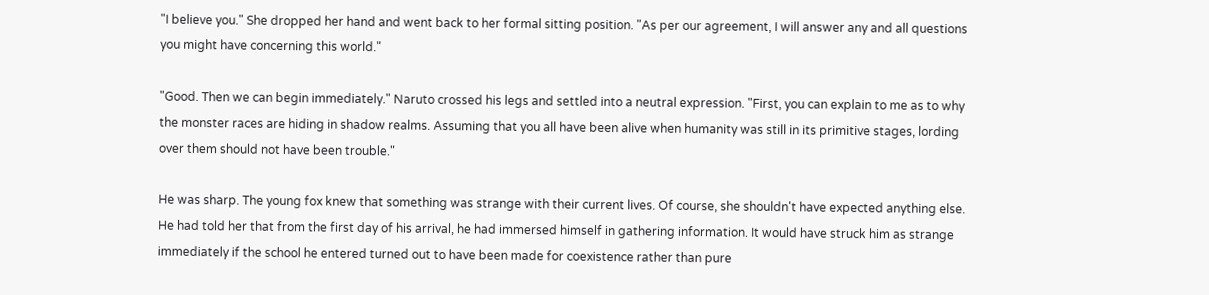"I believe you." She dropped her hand and went back to her formal sitting position. "As per our agreement, I will answer any and all questions you might have concerning this world."

"Good. Then we can begin immediately." Naruto crossed his legs and settled into a neutral expression. "First, you can explain to me as to why the monster races are hiding in shadow realms. Assuming that you all have been alive when humanity was still in its primitive stages, lording over them should not have been trouble."

He was sharp. The young fox knew that something was strange with their current lives. Of course, she shouldn't have expected anything else. He had told her that from the first day of his arrival, he had immersed himself in gathering information. It would have struck him as strange immediately if the school he entered turned out to have been made for coexistence rather than pure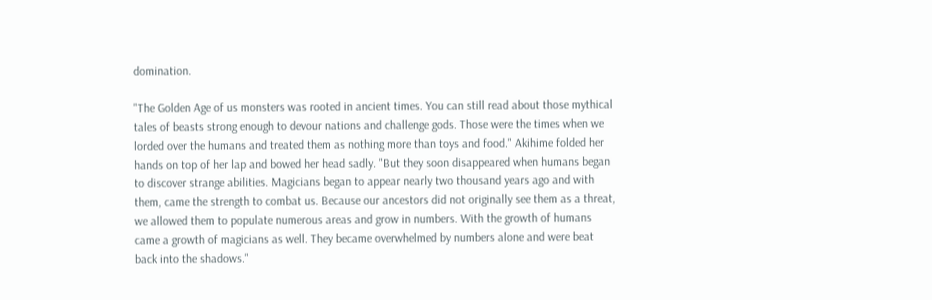domination.

"The Golden Age of us monsters was rooted in ancient times. You can still read about those mythical tales of beasts strong enough to devour nations and challenge gods. Those were the times when we lorded over the humans and treated them as nothing more than toys and food." Akihime folded her hands on top of her lap and bowed her head sadly. "But they soon disappeared when humans began to discover strange abilities. Magicians began to appear nearly two thousand years ago and with them, came the strength to combat us. Because our ancestors did not originally see them as a threat, we allowed them to populate numerous areas and grow in numbers. With the growth of humans came a growth of magicians as well. They became overwhelmed by numbers alone and were beat back into the shadows."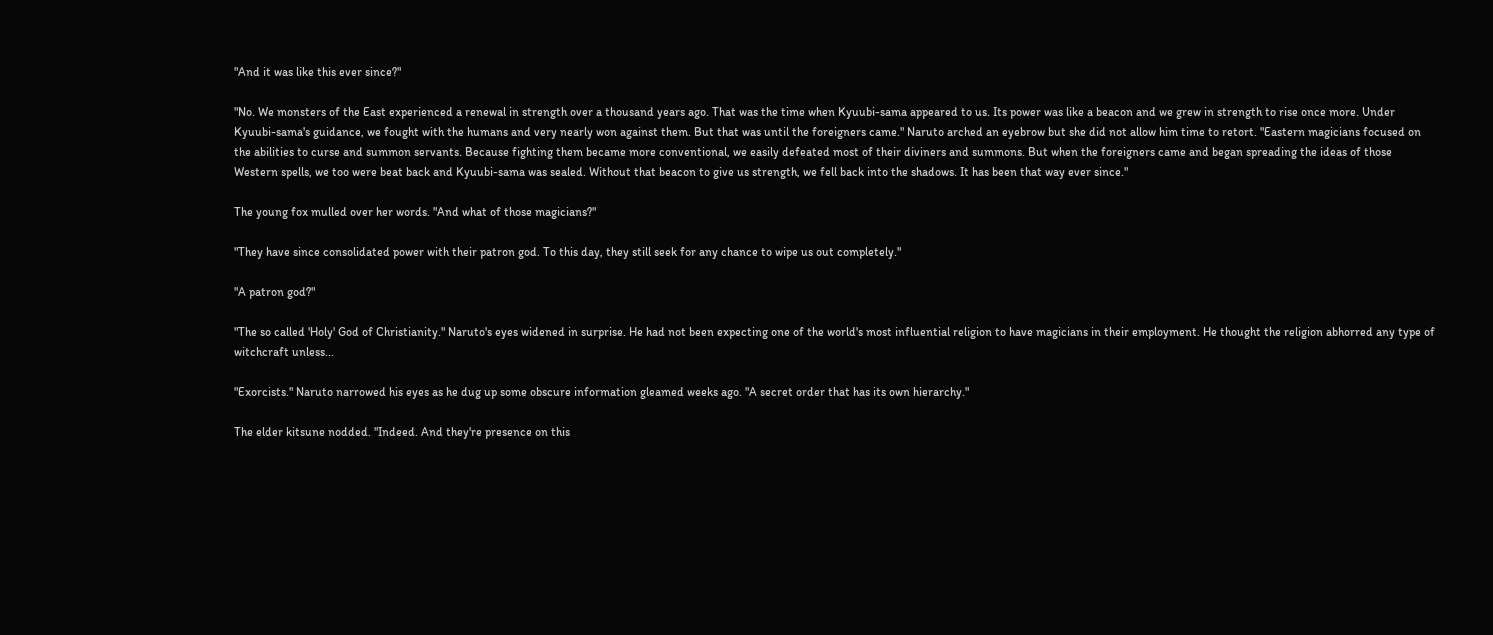"And it was like this ever since?"

"No. We monsters of the East experienced a renewal in strength over a thousand years ago. That was the time when Kyuubi-sama appeared to us. Its power was like a beacon and we grew in strength to rise once more. Under Kyuubi-sama's guidance, we fought with the humans and very nearly won against them. But that was until the foreigners came." Naruto arched an eyebrow but she did not allow him time to retort. "Eastern magicians focused on the abilities to curse and summon servants. Because fighting them became more conventional, we easily defeated most of their diviners and summons. But when the foreigners came and began spreading the ideas of those Western spells, we too were beat back and Kyuubi-sama was sealed. Without that beacon to give us strength, we fell back into the shadows. It has been that way ever since."

The young fox mulled over her words. "And what of those magicians?"

"They have since consolidated power with their patron god. To this day, they still seek for any chance to wipe us out completely."

"A patron god?"

"The so called 'Holy' God of Christianity." Naruto's eyes widened in surprise. He had not been expecting one of the world's most influential religion to have magicians in their employment. He thought the religion abhorred any type of witchcraft unless...

"Exorcists." Naruto narrowed his eyes as he dug up some obscure information gleamed weeks ago. "A secret order that has its own hierarchy."

The elder kitsune nodded. "Indeed. And they're presence on this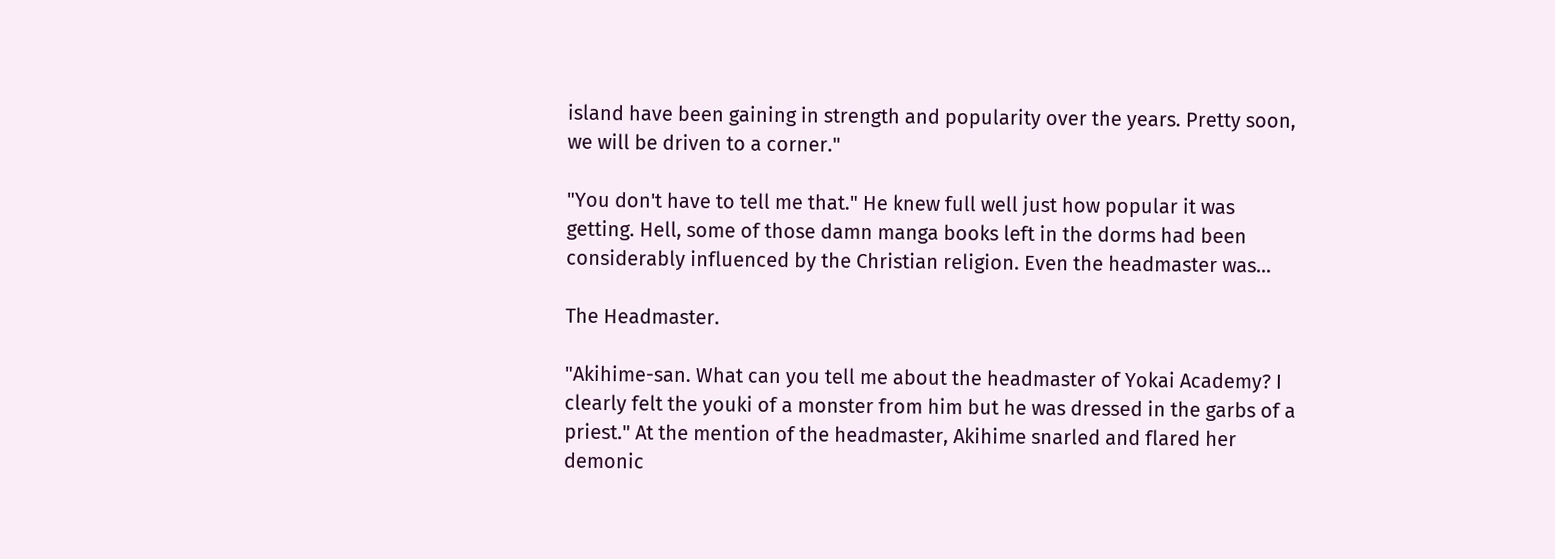island have been gaining in strength and popularity over the years. Pretty soon, we will be driven to a corner."

"You don't have to tell me that." He knew full well just how popular it was getting. Hell, some of those damn manga books left in the dorms had been considerably influenced by the Christian religion. Even the headmaster was...

The Headmaster.

"Akihime-san. What can you tell me about the headmaster of Yokai Academy? I clearly felt the youki of a monster from him but he was dressed in the garbs of a priest." At the mention of the headmaster, Akihime snarled and flared her demonic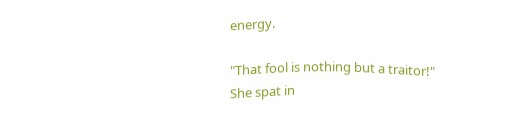energy.

"That fool is nothing but a traitor!" She spat in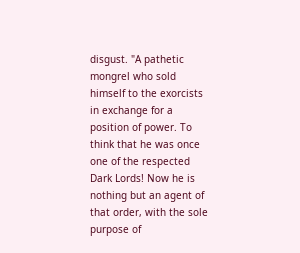disgust. "A pathetic mongrel who sold himself to the exorcists in exchange for a position of power. To think that he was once one of the respected Dark Lords! Now he is nothing but an agent of that order, with the sole purpose of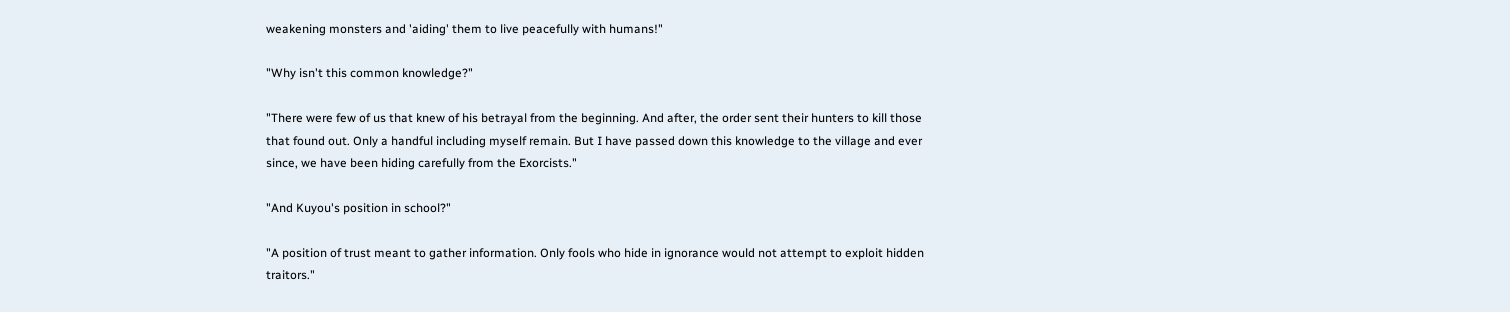weakening monsters and 'aiding' them to live peacefully with humans!"

"Why isn't this common knowledge?"

"There were few of us that knew of his betrayal from the beginning. And after, the order sent their hunters to kill those that found out. Only a handful including myself remain. But I have passed down this knowledge to the village and ever since, we have been hiding carefully from the Exorcists."

"And Kuyou's position in school?"

"A position of trust meant to gather information. Only fools who hide in ignorance would not attempt to exploit hidden traitors."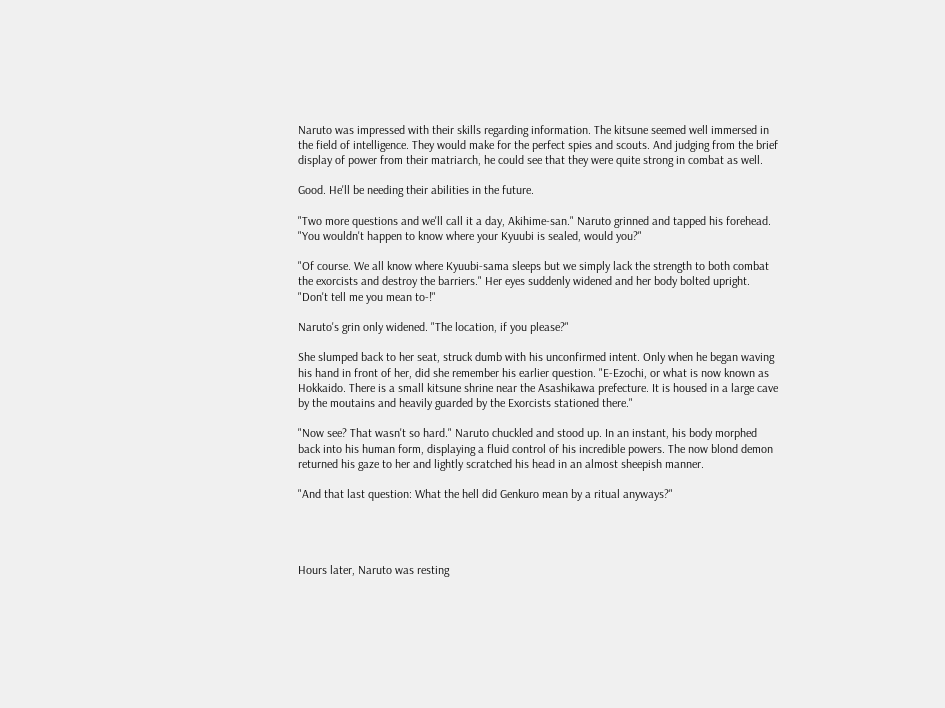Naruto was impressed with their skills regarding information. The kitsune seemed well immersed in the field of intelligence. They would make for the perfect spies and scouts. And judging from the brief display of power from their matriarch, he could see that they were quite strong in combat as well.

Good. He'll be needing their abilities in the future.

"Two more questions and we'll call it a day, Akihime-san." Naruto grinned and tapped his forehead. "You wouldn't happen to know where your Kyuubi is sealed, would you?"

"Of course. We all know where Kyuubi-sama sleeps but we simply lack the strength to both combat the exorcists and destroy the barriers." Her eyes suddenly widened and her body bolted upright. "Don't tell me you mean to-!"

Naruto's grin only widened. "The location, if you please?"

She slumped back to her seat, struck dumb with his unconfirmed intent. Only when he began waving his hand in front of her, did she remember his earlier question. "E-Ezochi, or what is now known as Hokkaido. There is a small kitsune shrine near the Asashikawa prefecture. It is housed in a large cave by the moutains and heavily guarded by the Exorcists stationed there."

"Now see? That wasn't so hard." Naruto chuckled and stood up. In an instant, his body morphed back into his human form, displaying a fluid control of his incredible powers. The now blond demon returned his gaze to her and lightly scratched his head in an almost sheepish manner.

"And that last question: What the hell did Genkuro mean by a ritual anyways?"




Hours later, Naruto was resting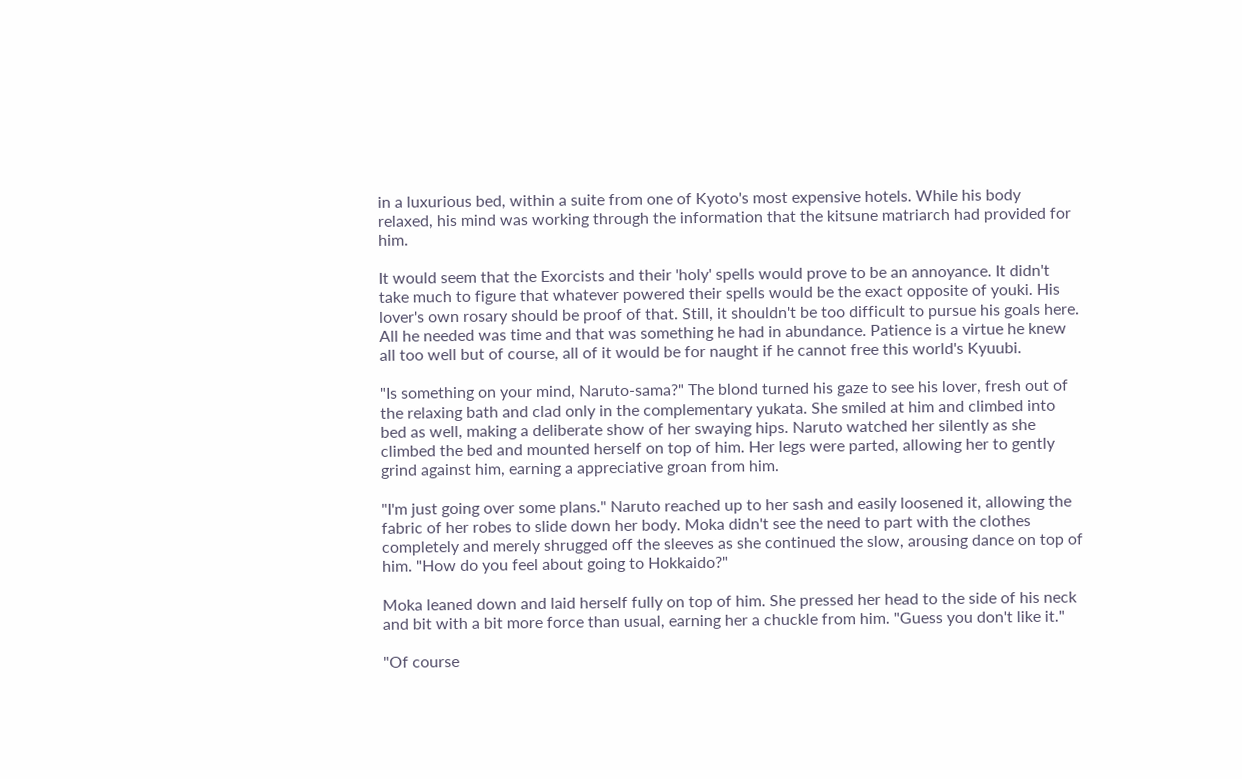in a luxurious bed, within a suite from one of Kyoto's most expensive hotels. While his body relaxed, his mind was working through the information that the kitsune matriarch had provided for him.

It would seem that the Exorcists and their 'holy' spells would prove to be an annoyance. It didn't take much to figure that whatever powered their spells would be the exact opposite of youki. His lover's own rosary should be proof of that. Still, it shouldn't be too difficult to pursue his goals here. All he needed was time and that was something he had in abundance. Patience is a virtue he knew all too well but of course, all of it would be for naught if he cannot free this world's Kyuubi.

"Is something on your mind, Naruto-sama?" The blond turned his gaze to see his lover, fresh out of the relaxing bath and clad only in the complementary yukata. She smiled at him and climbed into bed as well, making a deliberate show of her swaying hips. Naruto watched her silently as she climbed the bed and mounted herself on top of him. Her legs were parted, allowing her to gently grind against him, earning a appreciative groan from him.

"I'm just going over some plans." Naruto reached up to her sash and easily loosened it, allowing the fabric of her robes to slide down her body. Moka didn't see the need to part with the clothes completely and merely shrugged off the sleeves as she continued the slow, arousing dance on top of him. "How do you feel about going to Hokkaido?"

Moka leaned down and laid herself fully on top of him. She pressed her head to the side of his neck and bit with a bit more force than usual, earning her a chuckle from him. "Guess you don't like it."

"Of course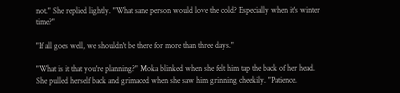not." She replied lightly. "What sane person would love the cold? Especially when it's winter time?"

"If all goes well, we shouldn't be there for more than three days."

"What is it that you're planning?" Moka blinked when she felt him tap the back of her head. She pulled herself back and grimaced when she saw him grinning cheekily. "Patience.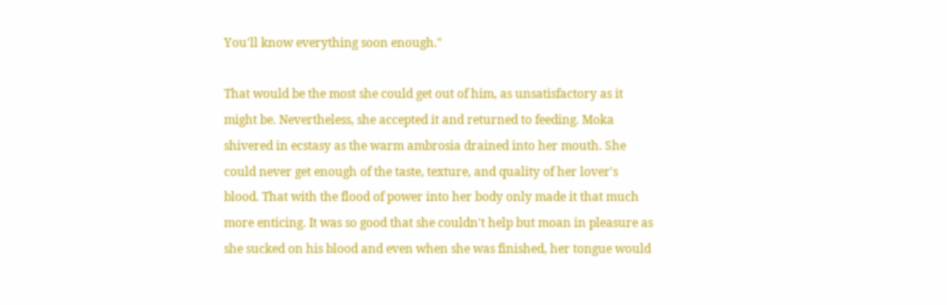You'll know everything soon enough."

That would be the most she could get out of him, as unsatisfactory as it might be. Nevertheless, she accepted it and returned to feeding. Moka shivered in ecstasy as the warm ambrosia drained into her mouth. She could never get enough of the taste, texture, and quality of her lover's blood. That with the flood of power into her body only made it that much more enticing. It was so good that she couldn't help but moan in pleasure as she sucked on his blood and even when she was finished, her tongue would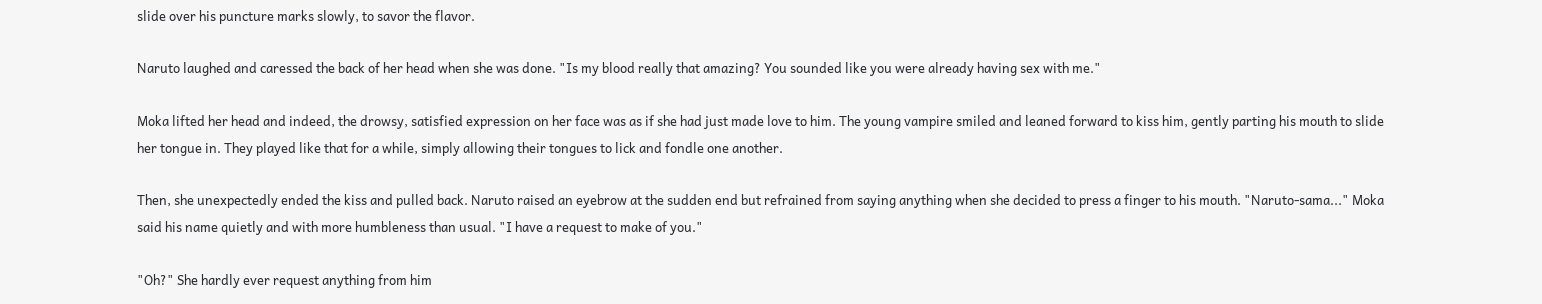slide over his puncture marks slowly, to savor the flavor.

Naruto laughed and caressed the back of her head when she was done. "Is my blood really that amazing? You sounded like you were already having sex with me."

Moka lifted her head and indeed, the drowsy, satisfied expression on her face was as if she had just made love to him. The young vampire smiled and leaned forward to kiss him, gently parting his mouth to slide her tongue in. They played like that for a while, simply allowing their tongues to lick and fondle one another.

Then, she unexpectedly ended the kiss and pulled back. Naruto raised an eyebrow at the sudden end but refrained from saying anything when she decided to press a finger to his mouth. "Naruto-sama..." Moka said his name quietly and with more humbleness than usual. "I have a request to make of you."

"Oh?" She hardly ever request anything from him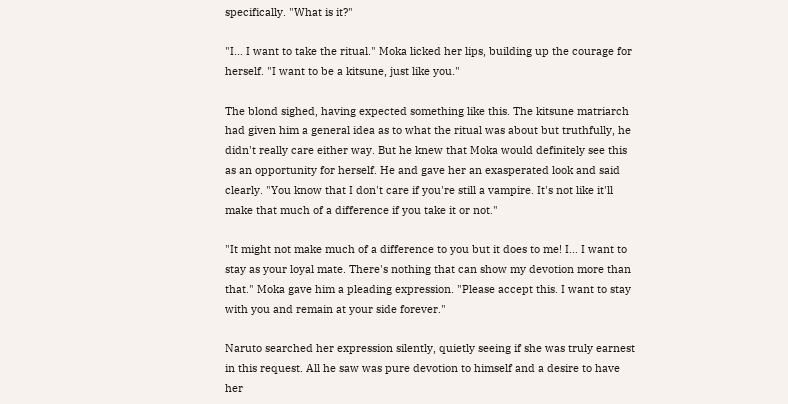specifically. "What is it?"

"I... I want to take the ritual." Moka licked her lips, building up the courage for herself. "I want to be a kitsune, just like you."

The blond sighed, having expected something like this. The kitsune matriarch had given him a general idea as to what the ritual was about but truthfully, he didn't really care either way. But he knew that Moka would definitely see this as an opportunity for herself. He and gave her an exasperated look and said clearly. "You know that I don't care if you're still a vampire. It's not like it'll make that much of a difference if you take it or not."

"It might not make much of a difference to you but it does to me! I... I want to stay as your loyal mate. There's nothing that can show my devotion more than that." Moka gave him a pleading expression. "Please accept this. I want to stay with you and remain at your side forever."

Naruto searched her expression silently, quietly seeing if she was truly earnest in this request. All he saw was pure devotion to himself and a desire to have her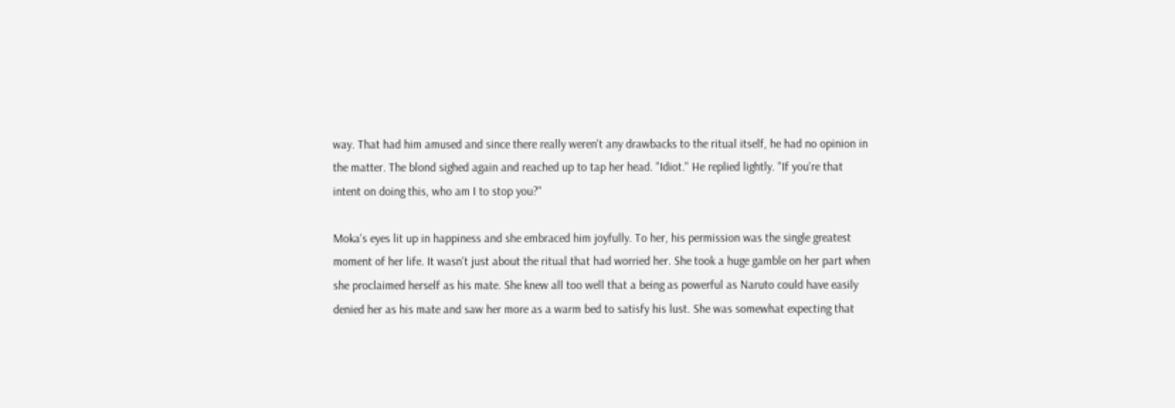way. That had him amused and since there really weren't any drawbacks to the ritual itself, he had no opinion in the matter. The blond sighed again and reached up to tap her head. "Idiot." He replied lightly. "If you're that intent on doing this, who am I to stop you?"

Moka's eyes lit up in happiness and she embraced him joyfully. To her, his permission was the single greatest moment of her life. It wasn't just about the ritual that had worried her. She took a huge gamble on her part when she proclaimed herself as his mate. She knew all too well that a being as powerful as Naruto could have easily denied her as his mate and saw her more as a warm bed to satisfy his lust. She was somewhat expecting that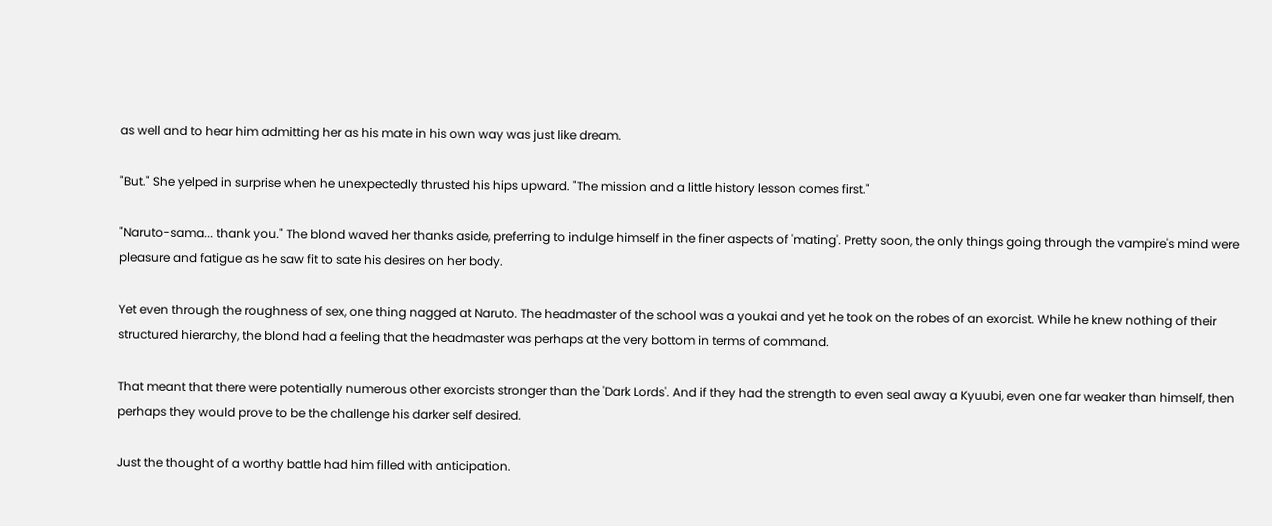as well and to hear him admitting her as his mate in his own way was just like dream.

"But." She yelped in surprise when he unexpectedly thrusted his hips upward. "The mission and a little history lesson comes first."

"Naruto-sama... thank you." The blond waved her thanks aside, preferring to indulge himself in the finer aspects of 'mating'. Pretty soon, the only things going through the vampire's mind were pleasure and fatigue as he saw fit to sate his desires on her body.

Yet even through the roughness of sex, one thing nagged at Naruto. The headmaster of the school was a youkai and yet he took on the robes of an exorcist. While he knew nothing of their structured hierarchy, the blond had a feeling that the headmaster was perhaps at the very bottom in terms of command.

That meant that there were potentially numerous other exorcists stronger than the 'Dark Lords'. And if they had the strength to even seal away a Kyuubi, even one far weaker than himself, then perhaps they would prove to be the challenge his darker self desired.

Just the thought of a worthy battle had him filled with anticipation.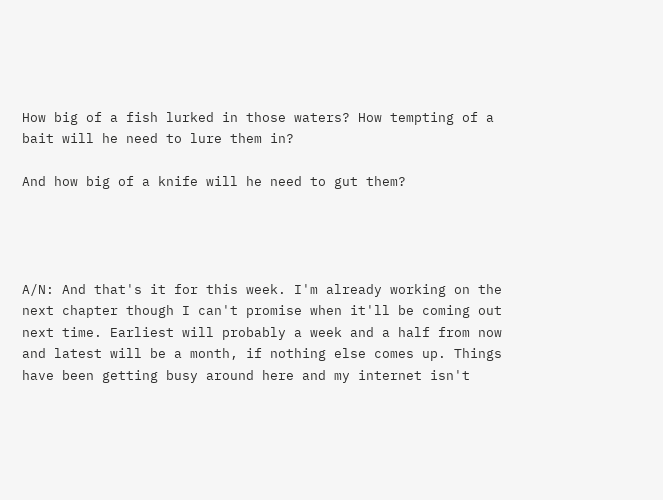How big of a fish lurked in those waters? How tempting of a bait will he need to lure them in?

And how big of a knife will he need to gut them?




A/N: And that's it for this week. I'm already working on the next chapter though I can't promise when it'll be coming out next time. Earliest will probably a week and a half from now and latest will be a month, if nothing else comes up. Things have been getting busy around here and my internet isn't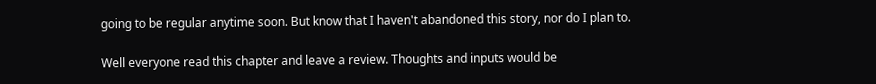going to be regular anytime soon. But know that I haven't abandoned this story, nor do I plan to.

Well everyone read this chapter and leave a review. Thoughts and inputs would be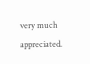very much appreciated.